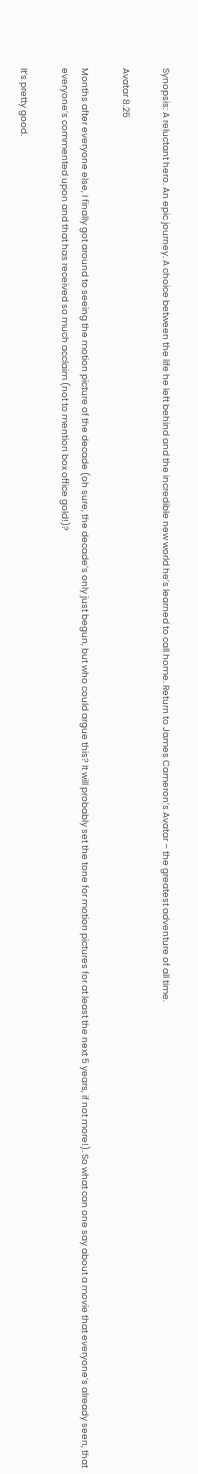Synopsis: A reluctant hero. An epic journey. A choice between the life he left behind and the incredible new world he’s learned to call home. Return to James Cameron’s Avatar – the greatest adventure of all time.

Avatar 8.25

Months after everyone else, I finally got around to seeing the motion picture of the decade (oh sure, the decade’s only just begun, but who could argue this? It will probably set the tone for motion pictures for at least the next 5 years, if not more!). So what can one say about a movie that everyone’s already seen, that everyone’s commented upon and that has received so much acclaim (not to mention box office gold!)?

It’s pretty good.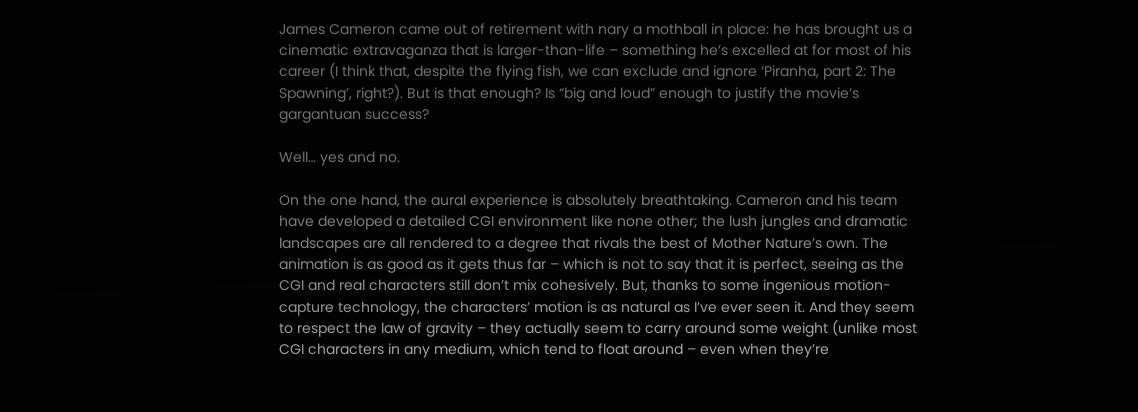James Cameron came out of retirement with nary a mothball in place: he has brought us a cinematic extravaganza that is larger-than-life – something he’s excelled at for most of his career (I think that, despite the flying fish, we can exclude and ignore ‘Piranha, part 2: The Spawning’, right?). But is that enough? Is “big and loud” enough to justify the movie’s gargantuan success?

Well… yes and no.

On the one hand, the aural experience is absolutely breathtaking. Cameron and his team have developed a detailed CGI environment like none other; the lush jungles and dramatic landscapes are all rendered to a degree that rivals the best of Mother Nature’s own. The animation is as good as it gets thus far – which is not to say that it is perfect, seeing as the CGI and real characters still don’t mix cohesively. But, thanks to some ingenious motion-capture technology, the characters’ motion is as natural as I’ve ever seen it. And they seem to respect the law of gravity – they actually seem to carry around some weight (unlike most CGI characters in any medium, which tend to float around – even when they’re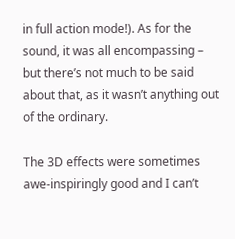in full action mode!). As for the sound, it was all encompassing – but there’s not much to be said about that, as it wasn’t anything out of the ordinary.

The 3D effects were sometimes awe-inspiringly good and I can’t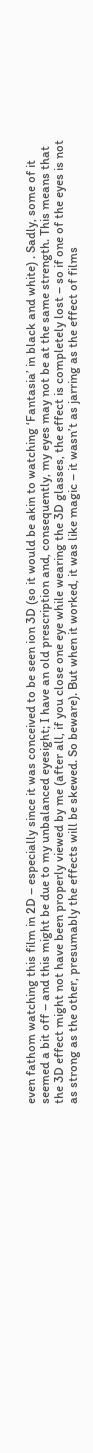even fathom watching this film in 2D – especially since it was conceived to be seen ion 3D (so it would be akin to watching ‘Fantasia’ in black and white) . Sadly, some of it seemed a bit off – and this might be due to my unbalanced eyesight; I have an old prescription and, consequently, my eyes may not be at the same strength. This means that the 3D effect might not have been properly viewed by me (after all, if you close one eye while wearing the 3D glasses, the effect is completely lost – so if one of the eyes is not as strong as the other, presumably the effects will be skewed. So beware). But when it worked, it was like magic – it wasn’t as jarring as the effect of films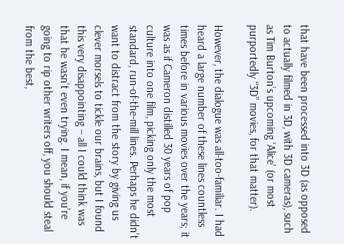that have been processed into 3D (as opposed to actually filmed in 3D, with 3D cameras), such as Tim Burton’s upcoming ‘Alice’ (or most purportedly “3D” movies, for that matter).

However, the dialogue was all-too-familiar. I had heard a large number of these lines countless times before in various movies over the years; it was as if Cameron distilled 30 years of pop culture into one film, picking only the most standard, run-of-the-mill lines. Perhaps he didn’t want to distract from the story by giving us clever morsels to tickle our brains, but I found this very disappointing – all I could think was that he wasn’t even trying. I mean, if you’re going to rip other writers off, you should steal from the best,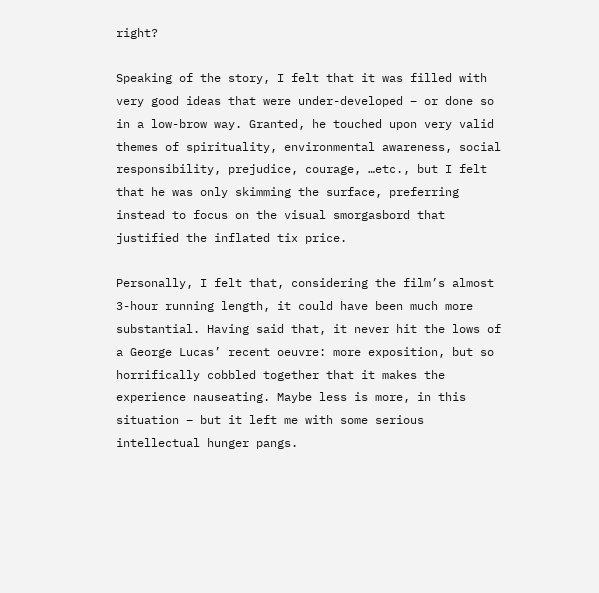right?

Speaking of the story, I felt that it was filled with very good ideas that were under-developed – or done so in a low-brow way. Granted, he touched upon very valid themes of spirituality, environmental awareness, social responsibility, prejudice, courage, …etc., but I felt that he was only skimming the surface, preferring instead to focus on the visual smorgasbord that justified the inflated tix price.

Personally, I felt that, considering the film’s almost 3-hour running length, it could have been much more substantial. Having said that, it never hit the lows of a George Lucas’ recent oeuvre: more exposition, but so horrifically cobbled together that it makes the experience nauseating. Maybe less is more, in this situation – but it left me with some serious intellectual hunger pangs.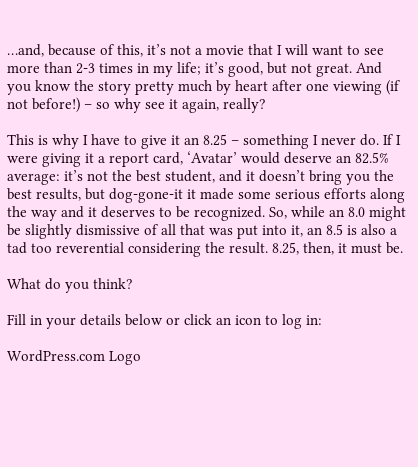…and, because of this, it’s not a movie that I will want to see more than 2-3 times in my life; it’s good, but not great. And you know the story pretty much by heart after one viewing (if not before!) – so why see it again, really?

This is why I have to give it an 8.25 – something I never do. If I were giving it a report card, ‘Avatar’ would deserve an 82.5% average: it’s not the best student, and it doesn’t bring you the best results, but dog-gone-it it made some serious efforts along the way and it deserves to be recognized. So, while an 8.0 might be slightly dismissive of all that was put into it, an 8.5 is also a tad too reverential considering the result. 8.25, then, it must be.

What do you think?

Fill in your details below or click an icon to log in:

WordPress.com Logo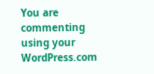You are commenting using your WordPress.com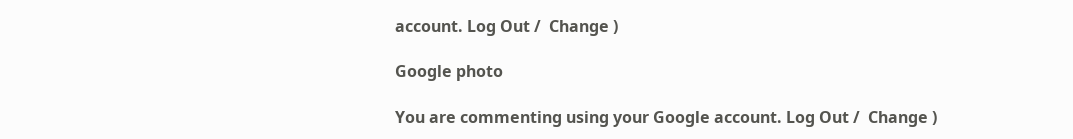account. Log Out /  Change )

Google photo

You are commenting using your Google account. Log Out /  Change )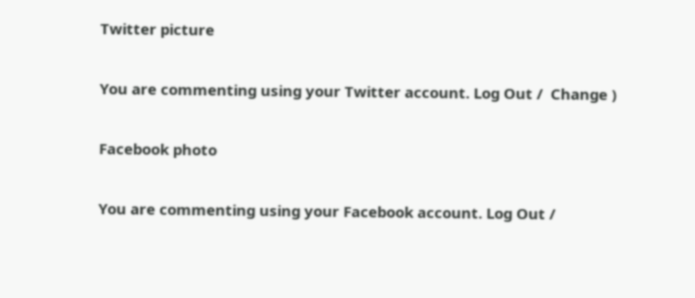Twitter picture

You are commenting using your Twitter account. Log Out /  Change )

Facebook photo

You are commenting using your Facebook account. Log Out /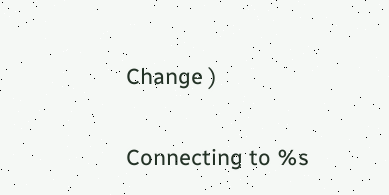Change )

Connecting to %s